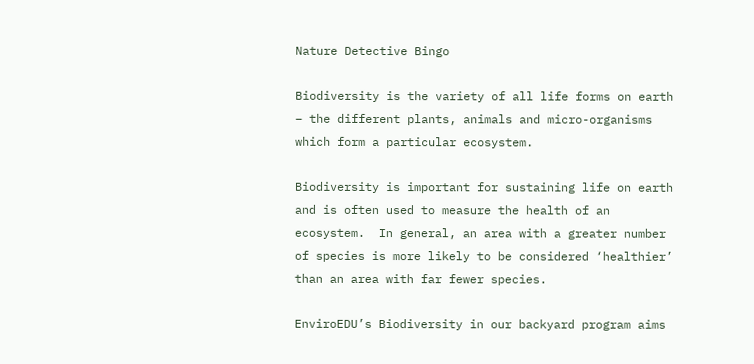Nature Detective Bingo

Biodiversity is the variety of all life forms on earth – the different plants, animals and micro-organisms which form a particular ecosystem.

Biodiversity is important for sustaining life on earth and is often used to measure the health of an ecosystem.  In general, an area with a greater number of species is more likely to be considered ‘healthier’ than an area with far fewer species.

EnviroEDU’s Biodiversity in our backyard program aims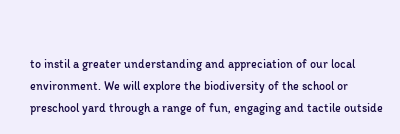to instil a greater understanding and appreciation of our local environment. We will explore the biodiversity of the school or preschool yard through a range of fun, engaging and tactile outside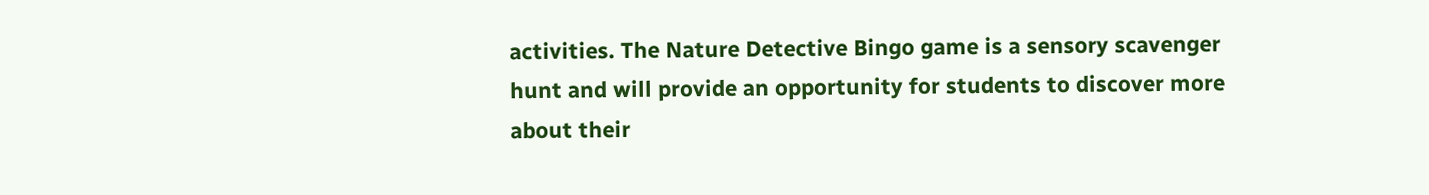activities. The Nature Detective Bingo game is a sensory scavenger hunt and will provide an opportunity for students to discover more about their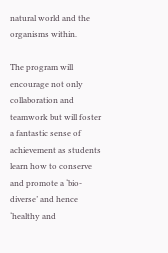natural world and the organisms within.

The program will encourage not only collaboration and teamwork but will foster a fantastic sense of achievement as students learn how to conserve and promote a ‘bio-diverse’ and hence ‘healthy and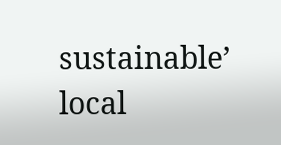sustainable’ local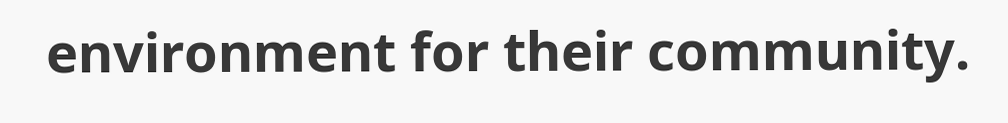environment for their community.